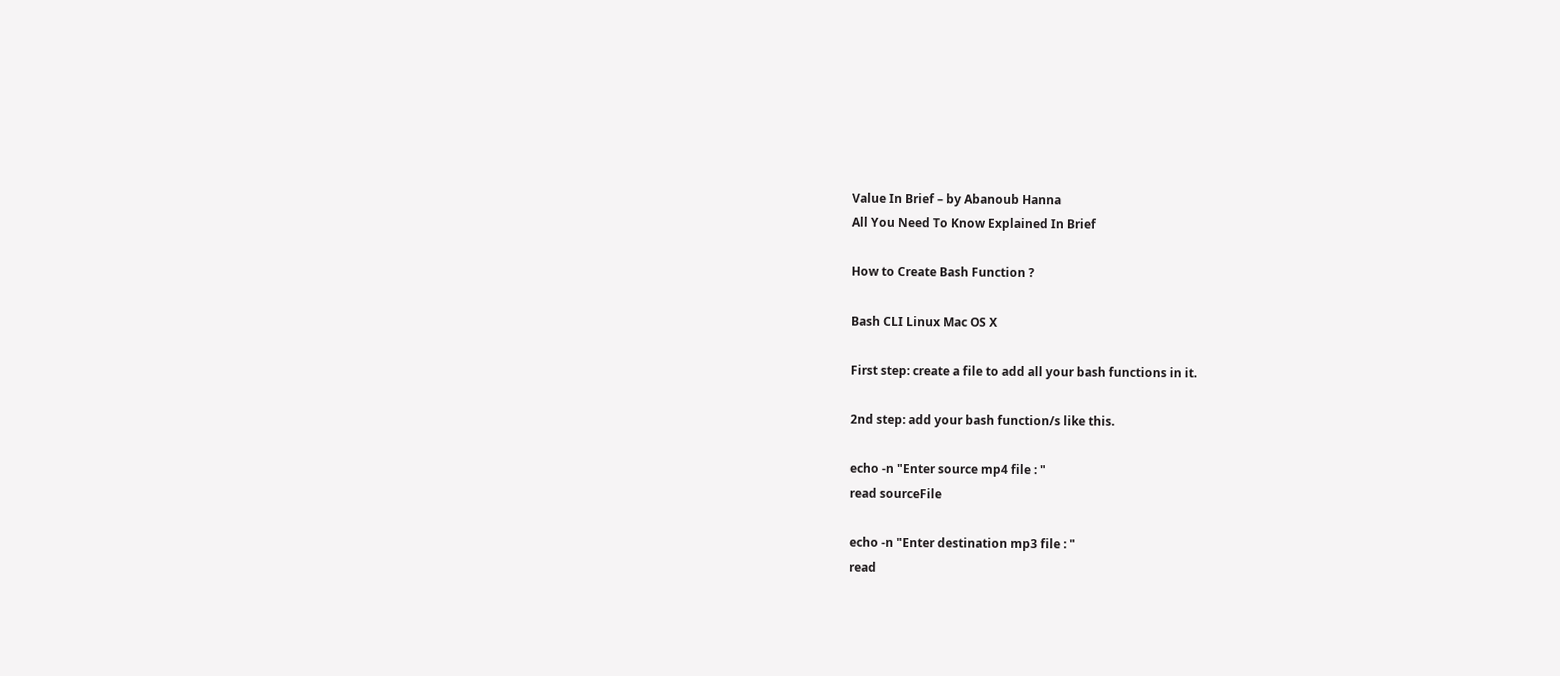Value In Brief – by Abanoub Hanna
All You Need To Know Explained In Brief

How to Create Bash Function ?

Bash CLI Linux Mac OS X

First step: create a file to add all your bash functions in it.

2nd step: add your bash function/s like this.

echo -n "Enter source mp4 file : "
read sourceFile

echo -n "Enter destination mp3 file : "
read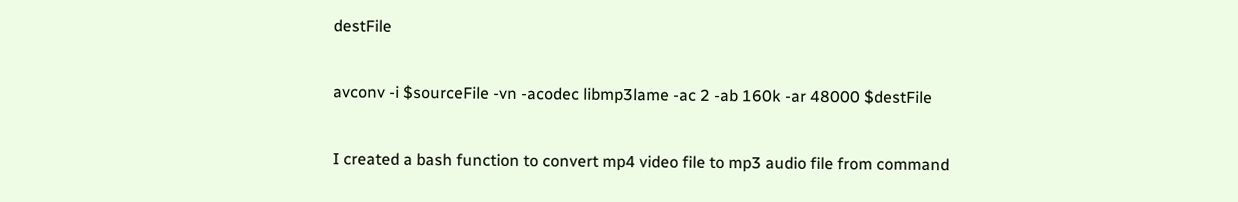destFile

avconv -i $sourceFile -vn -acodec libmp3lame -ac 2 -ab 160k -ar 48000 $destFile

I created a bash function to convert mp4 video file to mp3 audio file from command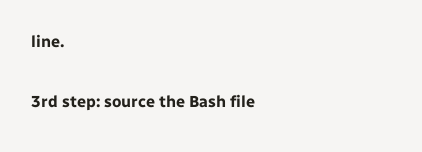line.

3rd step: source the Bash file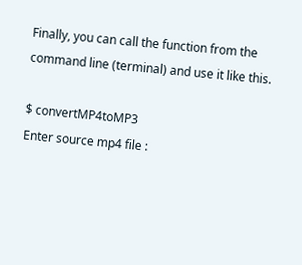Finally, you can call the function from the command line (terminal) and use it like this.

$ convertMP4toMP3
Enter source mp4 file :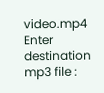video.mp4
Enter destination mp3 file :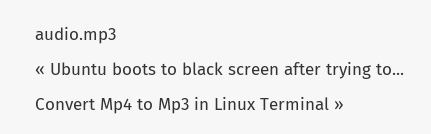audio.mp3
« Ubuntu boots to black screen after trying to... Convert Mp4 to Mp3 in Linux Terminal »